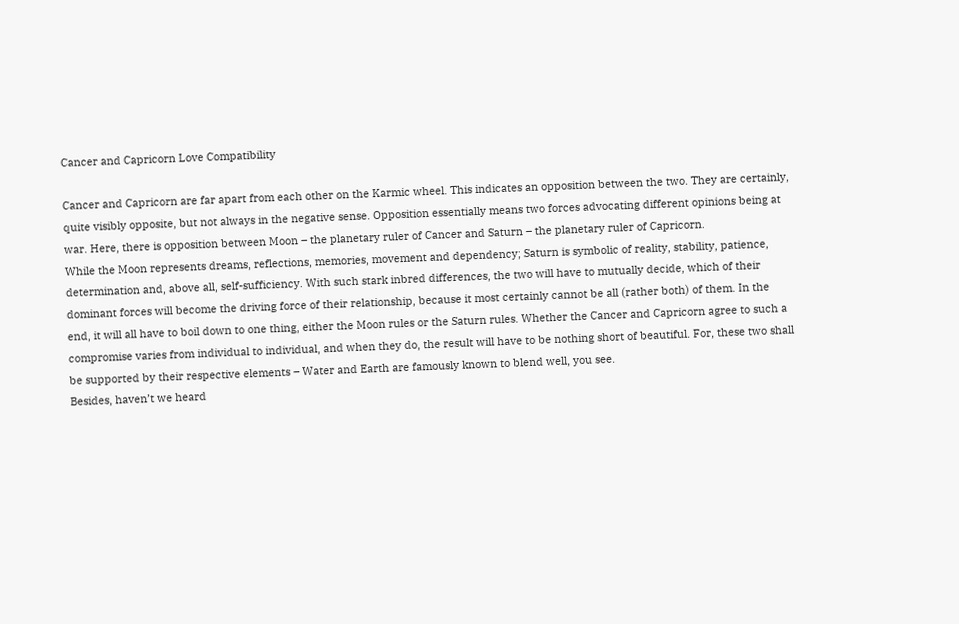Cancer and Capricorn Love Compatibility

Cancer and Capricorn are far apart from each other on the Karmic wheel. This indicates an opposition between the two. They are certainly, quite visibly opposite, but not always in the negative sense. Opposition essentially means two forces advocating different opinions being at war. Here, there is opposition between Moon – the planetary ruler of Cancer and Saturn – the planetary ruler of Capricorn.
While the Moon represents dreams, reflections, memories, movement and dependency; Saturn is symbolic of reality, stability, patience, determination and, above all, self-sufficiency. With such stark inbred differences, the two will have to mutually decide, which of their dominant forces will become the driving force of their relationship, because it most certainly cannot be all (rather both) of them. In the end, it will all have to boil down to one thing, either the Moon rules or the Saturn rules. Whether the Cancer and Capricorn agree to such a compromise varies from individual to individual, and when they do, the result will have to be nothing short of beautiful. For, these two shall be supported by their respective elements – Water and Earth are famously known to blend well, you see.
Besides, haven’t we heard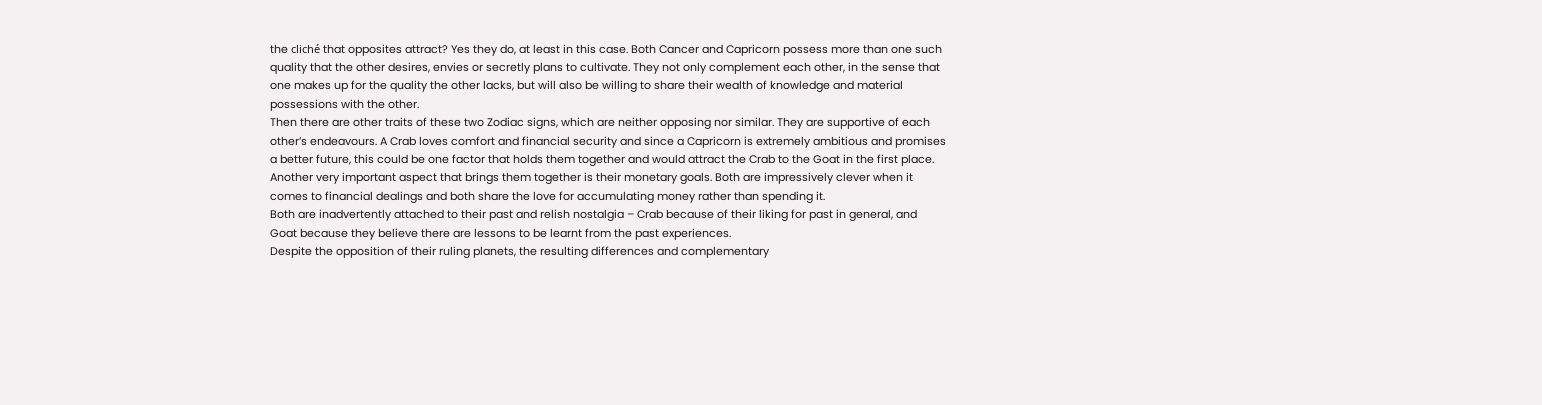the cliché that opposites attract? Yes they do, at least in this case. Both Cancer and Capricorn possess more than one such quality that the other desires, envies or secretly plans to cultivate. They not only complement each other, in the sense that one makes up for the quality the other lacks, but will also be willing to share their wealth of knowledge and material possessions with the other.
Then there are other traits of these two Zodiac signs, which are neither opposing nor similar. They are supportive of each other’s endeavours. A Crab loves comfort and financial security and since a Capricorn is extremely ambitious and promises a better future, this could be one factor that holds them together and would attract the Crab to the Goat in the first place. Another very important aspect that brings them together is their monetary goals. Both are impressively clever when it comes to financial dealings and both share the love for accumulating money rather than spending it.
Both are inadvertently attached to their past and relish nostalgia – Crab because of their liking for past in general, and Goat because they believe there are lessons to be learnt from the past experiences.
Despite the opposition of their ruling planets, the resulting differences and complementary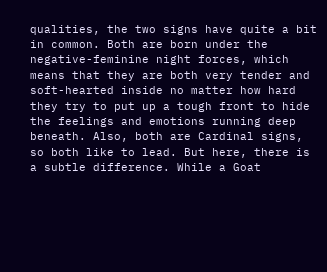qualities, the two signs have quite a bit in common. Both are born under the negative-feminine night forces, which means that they are both very tender and soft-hearted inside no matter how hard they try to put up a tough front to hide the feelings and emotions running deep beneath. Also, both are Cardinal signs, so both like to lead. But here, there is a subtle difference. While a Goat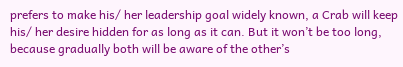prefers to make his/ her leadership goal widely known, a Crab will keep his/ her desire hidden for as long as it can. But it won’t be too long, because gradually both will be aware of the other’s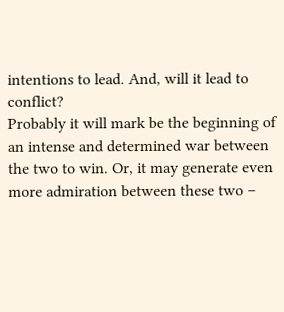intentions to lead. And, will it lead to conflict?
Probably it will mark be the beginning of an intense and determined war between the two to win. Or, it may generate even more admiration between these two –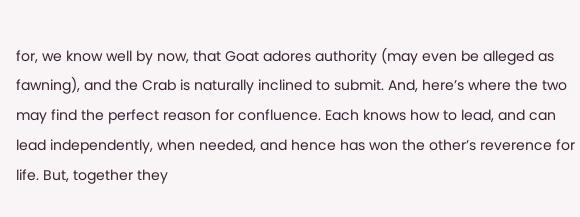for, we know well by now, that Goat adores authority (may even be alleged as fawning), and the Crab is naturally inclined to submit. And, here’s where the two may find the perfect reason for confluence. Each knows how to lead, and can lead independently, when needed, and hence has won the other’s reverence for life. But, together they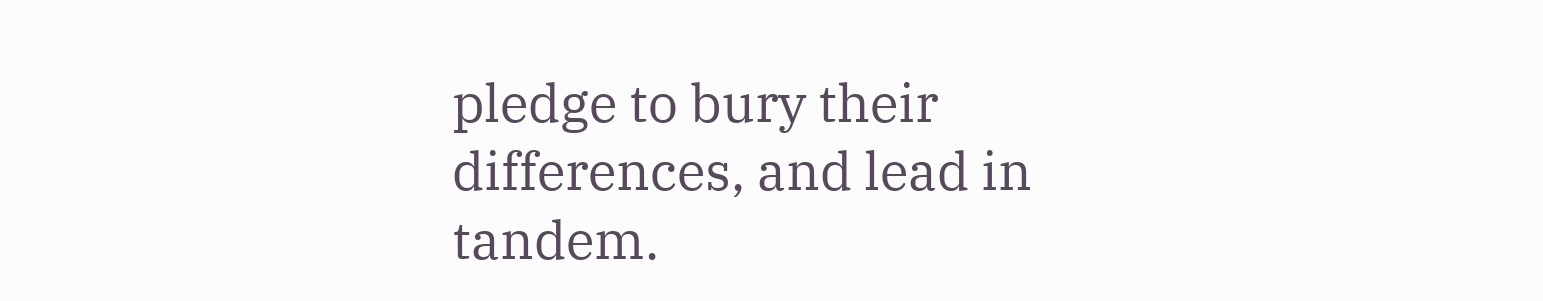pledge to bury their differences, and lead in tandem.